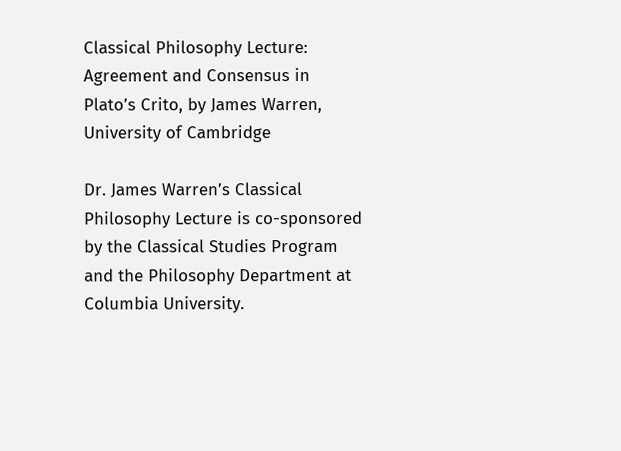Classical Philosophy Lecture: Agreement and Consensus in Plato’s Crito, by James Warren, University of Cambridge

Dr. James Warren’s Classical Philosophy Lecture is co-sponsored by the Classical Studies Program and the Philosophy Department at Columbia University.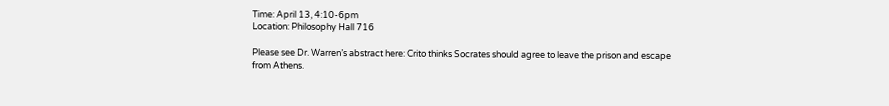Time: April 13, 4:10-6pm
Location: Philosophy Hall 716

Please see Dr. Warren’s abstract here: Crito thinks Socrates should agree to leave the prison and escape from Athens.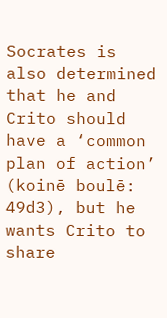Socrates is also determined that he and Crito should have a ‘common plan of action’ (koinē boulē: 49d3), but he wants Crito to share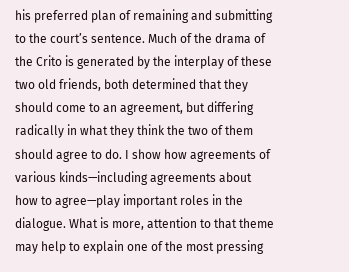his preferred plan of remaining and submitting to the court’s sentence. Much of the drama of the Crito is generated by the interplay of these two old friends, both determined that they should come to an agreement, but differing radically in what they think the two of them should agree to do. I show how agreements of various kinds—including agreements about how to agree—play important roles in the dialogue. What is more, attention to that theme may help to explain one of the most pressing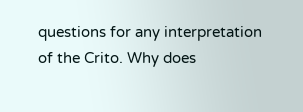questions for any interpretation of the Crito. Why does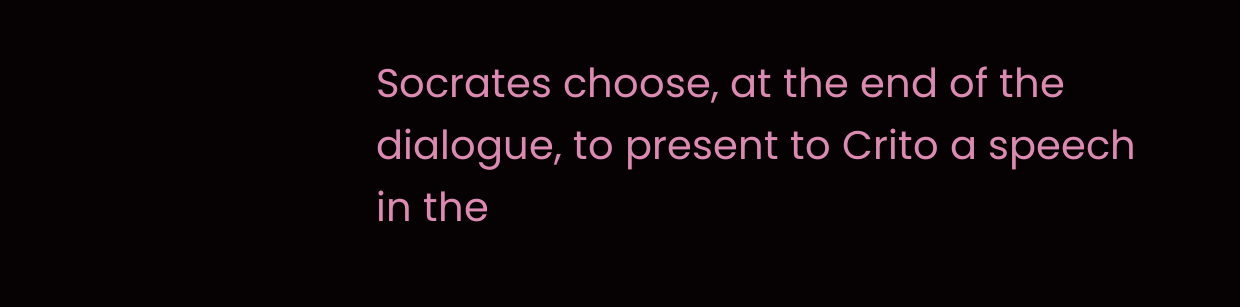Socrates choose, at the end of the dialogue, to present to Crito a speech in the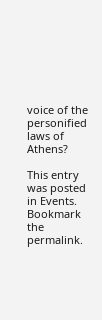voice of the personified laws of Athens?

This entry was posted in Events. Bookmark the permalink.